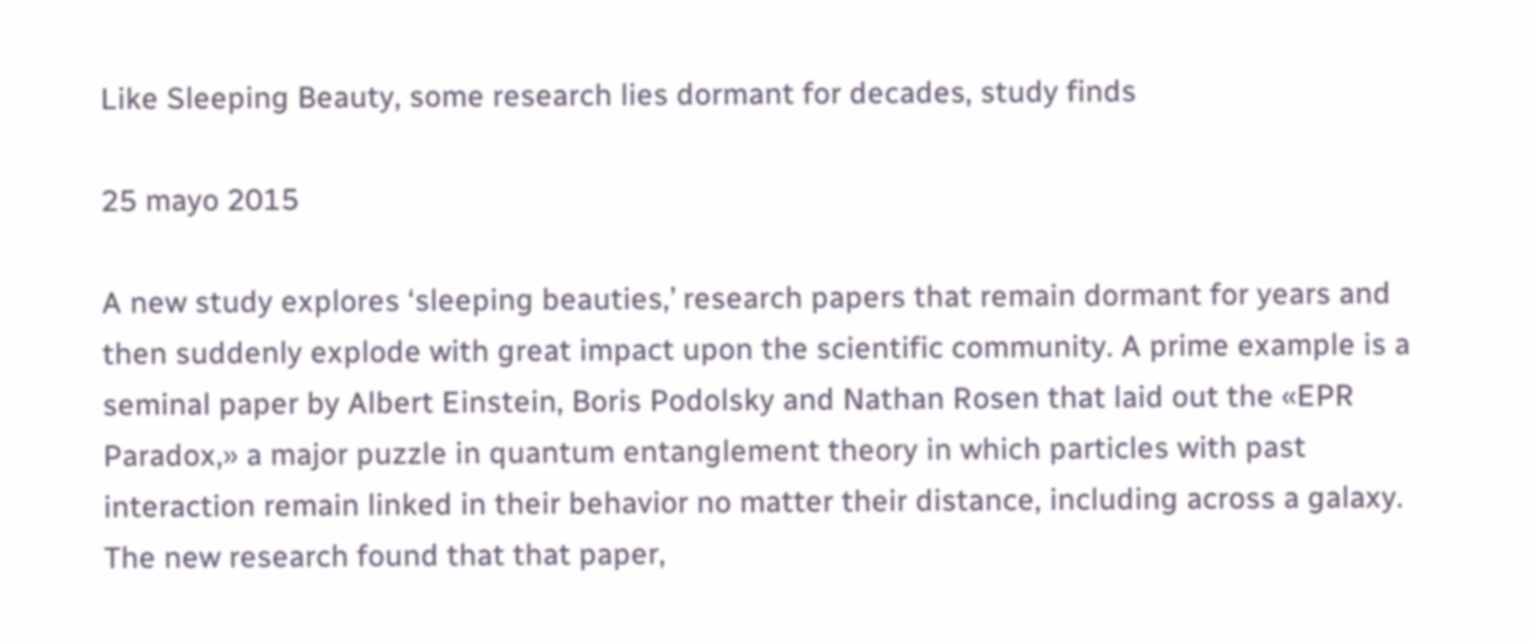Like Sleeping Beauty, some research lies dormant for decades, study finds

25 mayo 2015

A new study explores ‘sleeping beauties,’ research papers that remain dormant for years and then suddenly explode with great impact upon the scientific community. A prime example is a seminal paper by Albert Einstein, Boris Podolsky and Nathan Rosen that laid out the «EPR Paradox,» a major puzzle in quantum entanglement theory in which particles with past interaction remain linked in their behavior no matter their distance, including across a galaxy. The new research found that that paper,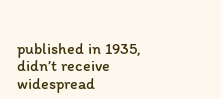published in 1935, didn’t receive widespread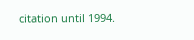citation until 1994.